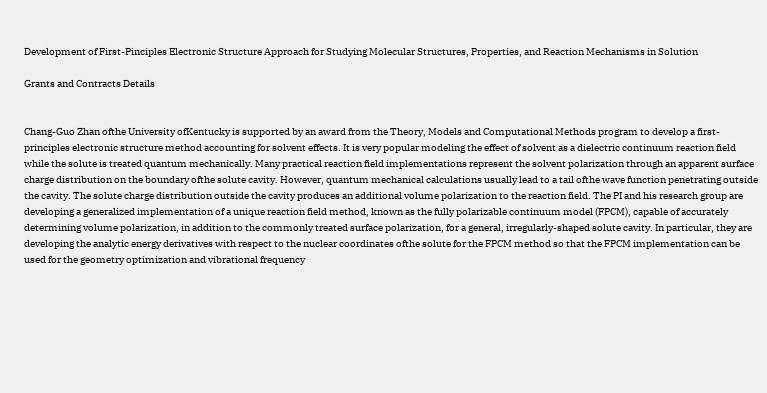Development of First-Pinciples Electronic Structure Approach for Studying Molecular Structures, Properties, and Reaction Mechanisms in Solution

Grants and Contracts Details


Chang-Guo Zhan ofthe University ofKentucky is supported by an award from the Theory, Models and Computational Methods program to develop a first-principles electronic structure method accounting for solvent effects. It is very popular modeling the effect of solvent as a dielectric continuum reaction field while the solute is treated quantum mechanically. Many practical reaction field implementations represent the solvent polarization through an apparent surface charge distribution on the boundary ofthe solute cavity. However, quantum mechanical calculations usually lead to a tail ofthe wave function penetrating outside the cavity. The solute charge distribution outside the cavity produces an additional volume polarization to the reaction field. The PI and his research group are developing a generalized implementation of a unique reaction field method, known as the fully polarizable continuum model (FPCM), capable of accurately determining volume polarization, in addition to the commonly treated surface polarization, for a general, irregularly-shaped solute cavity. In particular, they are developing the analytic energy derivatives with respect to the nuclear coordinates ofthe solute for the FPCM method so that the FPCM implementation can be used for the geometry optimization and vibrational frequency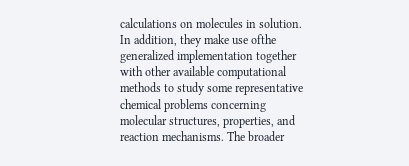calculations on molecules in solution. In addition, they make use ofthe generalized implementation together with other available computational methods to study some representative chemical problems concerning molecular structures, properties, and reaction mechanisms. The broader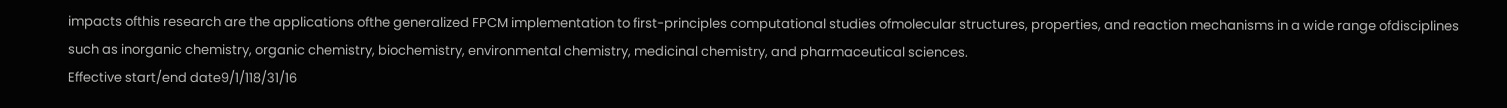impacts ofthis research are the applications ofthe generalized FPCM implementation to first-principles computational studies ofmolecular structures, properties, and reaction mechanisms in a wide range ofdisciplines such as inorganic chemistry, organic chemistry, biochemistry, environmental chemistry, medicinal chemistry, and pharmaceutical sciences.
Effective start/end date9/1/118/31/16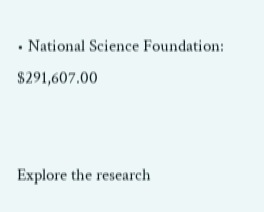• National Science Foundation: $291,607.00


Explore the research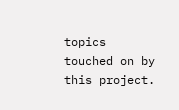topics touched on by this project.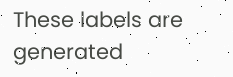These labels are generated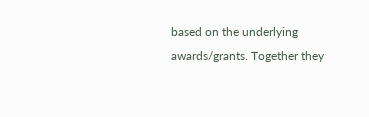based on the underlying awards/grants. Together they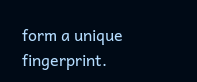form a unique fingerprint.